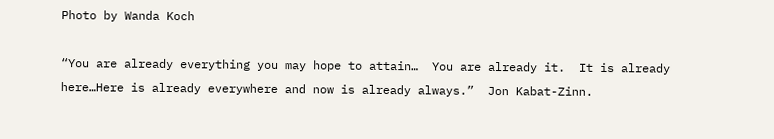Photo by Wanda Koch

“You are already everything you may hope to attain…  You are already it.  It is already here…Here is already everywhere and now is already always.”  Jon Kabat-Zinn.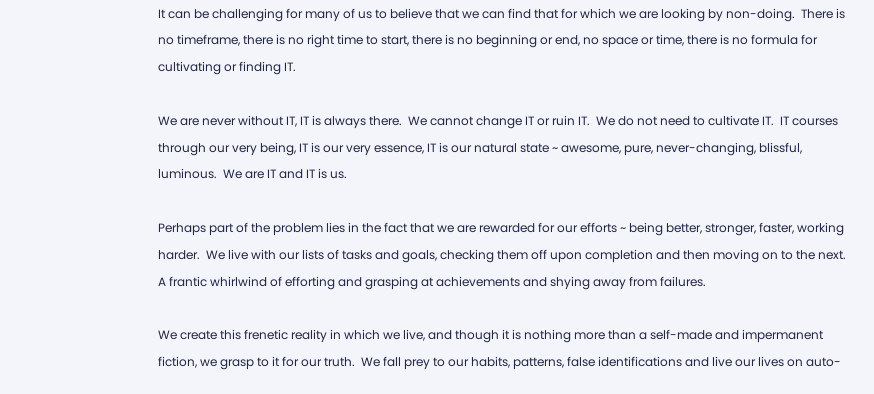It can be challenging for many of us to believe that we can find that for which we are looking by non-doing.  There is no timeframe, there is no right time to start, there is no beginning or end, no space or time, there is no formula for cultivating or finding IT.

We are never without IT, IT is always there.  We cannot change IT or ruin IT.  We do not need to cultivate IT.  IT courses through our very being, IT is our very essence, IT is our natural state ~ awesome, pure, never-changing, blissful, luminous.  We are IT and IT is us.

Perhaps part of the problem lies in the fact that we are rewarded for our efforts ~ being better, stronger, faster, working harder.  We live with our lists of tasks and goals, checking them off upon completion and then moving on to the next.  A frantic whirlwind of efforting and grasping at achievements and shying away from failures.

We create this frenetic reality in which we live, and though it is nothing more than a self-made and impermanent fiction, we grasp to it for our truth.  We fall prey to our habits, patterns, false identifications and live our lives on auto-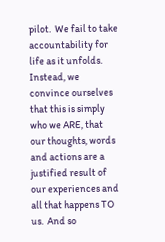pilot.  We fail to take accountability for life as it unfolds. Instead, we convince ourselves that this is simply who we ARE, that our thoughts, words and actions are a justified result of our experiences and all that happens TO us.  And so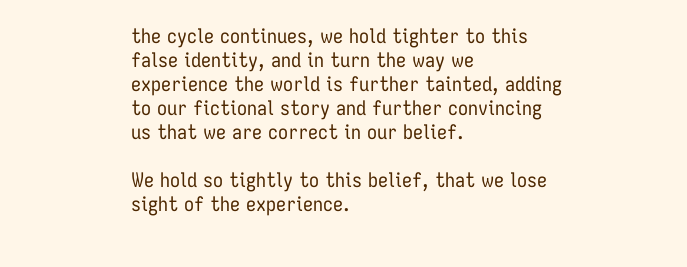the cycle continues, we hold tighter to this false identity, and in turn the way we experience the world is further tainted, adding to our fictional story and further convincing us that we are correct in our belief.

We hold so tightly to this belief, that we lose sight of the experience.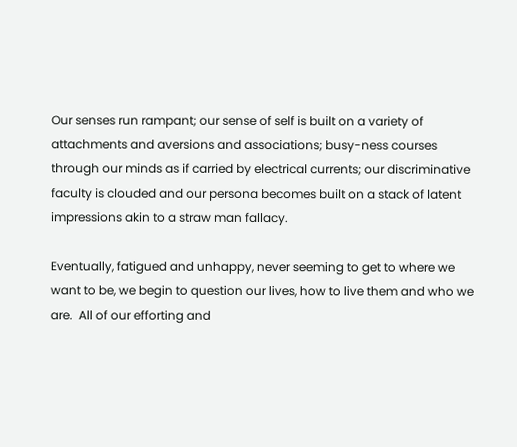Our senses run rampant; our sense of self is built on a variety of attachments and aversions and associations; busy-ness courses through our minds as if carried by electrical currents; our discriminative faculty is clouded and our persona becomes built on a stack of latent impressions akin to a straw man fallacy.

Eventually, fatigued and unhappy, never seeming to get to where we want to be, we begin to question our lives, how to live them and who we are.  All of our efforting and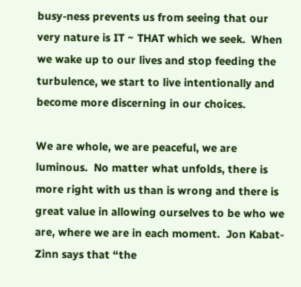busy-ness prevents us from seeing that our very nature is IT ~ THAT which we seek.  When we wake up to our lives and stop feeding the turbulence, we start to live intentionally and become more discerning in our choices.

We are whole, we are peaceful, we are luminous.  No matter what unfolds, there is more right with us than is wrong and there is great value in allowing ourselves to be who we are, where we are in each moment.  Jon Kabat-Zinn says that “the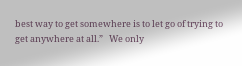best way to get somewhere is to let go of trying to get anywhere at all.”   We only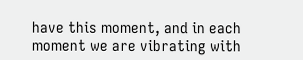have this moment, and in each moment we are vibrating with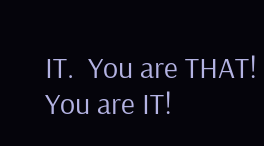IT.  You are THAT!  You are IT!